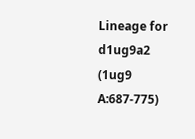Lineage for d1ug9a2 (1ug9 A:687-775)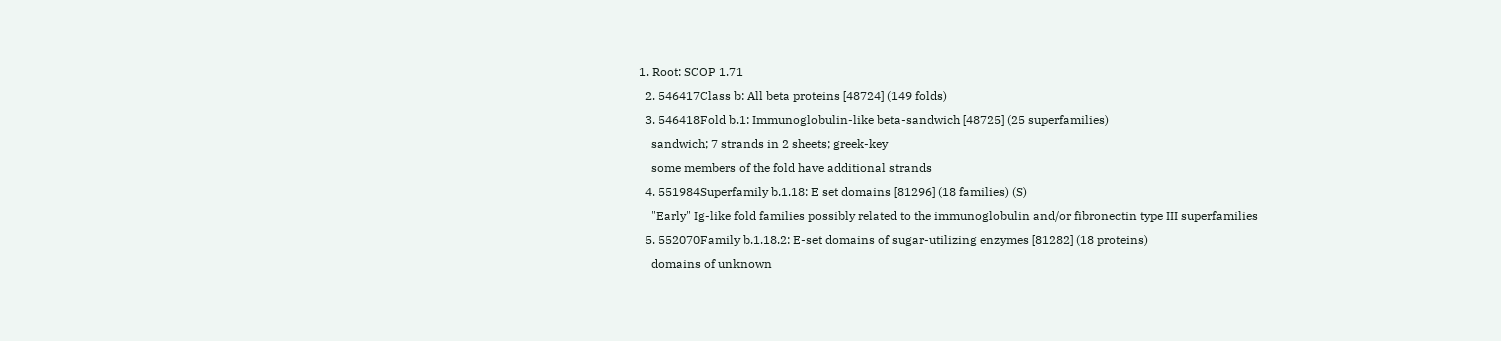1. Root: SCOP 1.71
  2. 546417Class b: All beta proteins [48724] (149 folds)
  3. 546418Fold b.1: Immunoglobulin-like beta-sandwich [48725] (25 superfamilies)
    sandwich; 7 strands in 2 sheets; greek-key
    some members of the fold have additional strands
  4. 551984Superfamily b.1.18: E set domains [81296] (18 families) (S)
    "Early" Ig-like fold families possibly related to the immunoglobulin and/or fibronectin type III superfamilies
  5. 552070Family b.1.18.2: E-set domains of sugar-utilizing enzymes [81282] (18 proteins)
    domains of unknown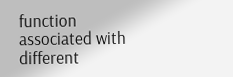function associated with different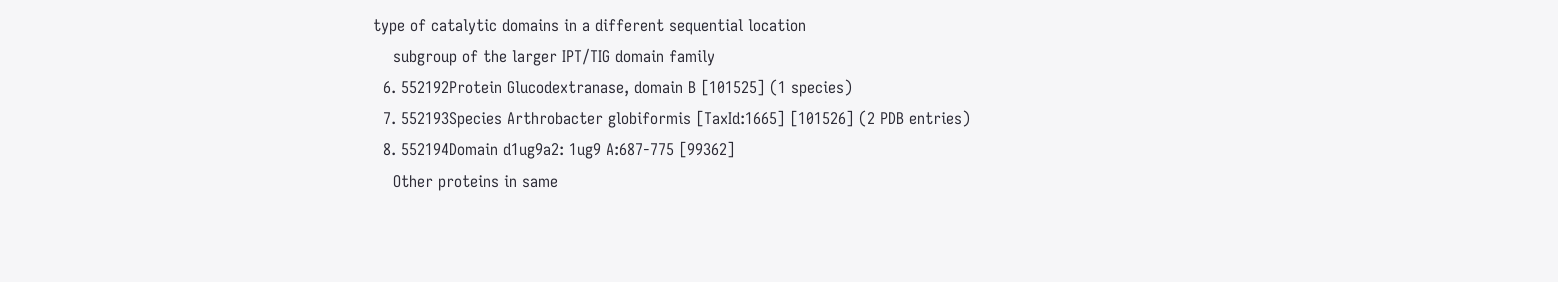type of catalytic domains in a different sequential location
    subgroup of the larger IPT/TIG domain family
  6. 552192Protein Glucodextranase, domain B [101525] (1 species)
  7. 552193Species Arthrobacter globiformis [TaxId:1665] [101526] (2 PDB entries)
  8. 552194Domain d1ug9a2: 1ug9 A:687-775 [99362]
    Other proteins in same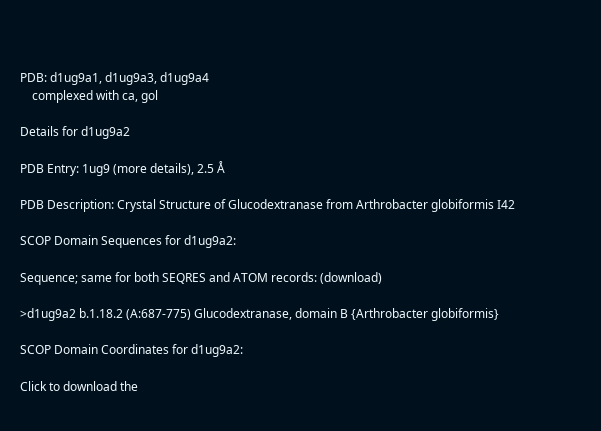PDB: d1ug9a1, d1ug9a3, d1ug9a4
    complexed with ca, gol

Details for d1ug9a2

PDB Entry: 1ug9 (more details), 2.5 Å

PDB Description: Crystal Structure of Glucodextranase from Arthrobacter globiformis I42

SCOP Domain Sequences for d1ug9a2:

Sequence; same for both SEQRES and ATOM records: (download)

>d1ug9a2 b.1.18.2 (A:687-775) Glucodextranase, domain B {Arthrobacter globiformis}

SCOP Domain Coordinates for d1ug9a2:

Click to download the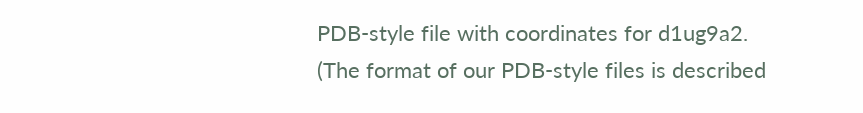PDB-style file with coordinates for d1ug9a2.
(The format of our PDB-style files is described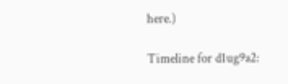here.)

Timeline for d1ug9a2: